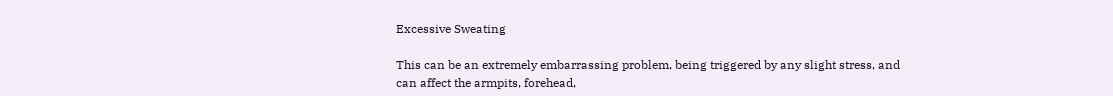Excessive Sweating

This can be an extremely embarrassing problem, being triggered by any slight stress, and can affect the armpits, forehead,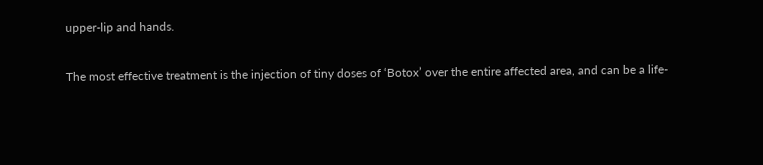upper-lip and hands.

The most effective treatment is the injection of tiny doses of ‘Botox’ over the entire affected area, and can be a life-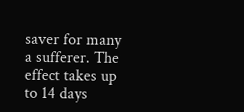saver for many a sufferer. The effect takes up to 14 days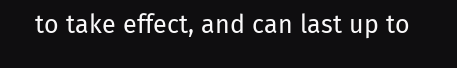to take effect, and can last up to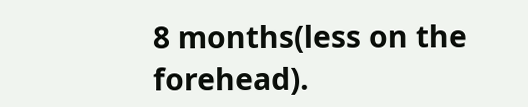8 months(less on the forehead).